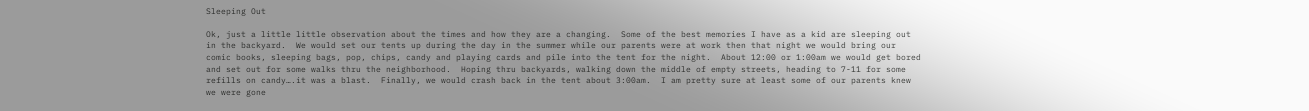Sleeping Out

Ok, just a little little observation about the times and how they are a changing.  Some of the best memories I have as a kid are sleeping out in the backyard.  We would set our tents up during the day in the summer while our parents were at work then that night we would bring our comic books, sleeping bags, pop, chips, candy and playing cards and pile into the tent for the night.  About 12:00 or 1:00am we would get bored and set out for some walks thru the neighborhood.  Hoping thru backyards, walking down the middle of empty streets, heading to 7-11 for some refills on candy….it was a blast.  Finally, we would crash back in the tent about 3:00am.  I am pretty sure at least some of our parents knew we were gone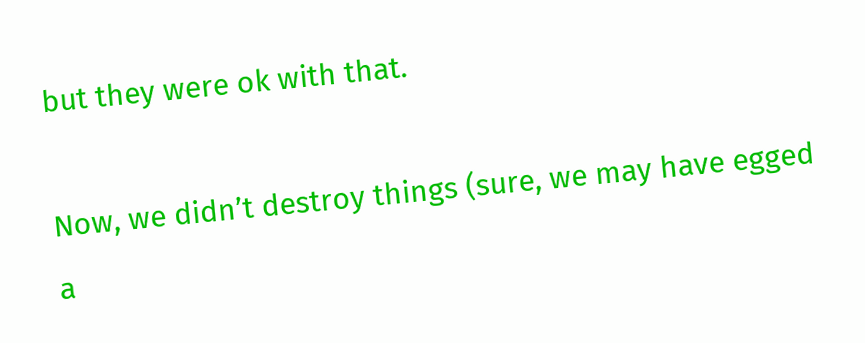but they were ok with that.

Now, we didn’t destroy things (sure, we may have egged a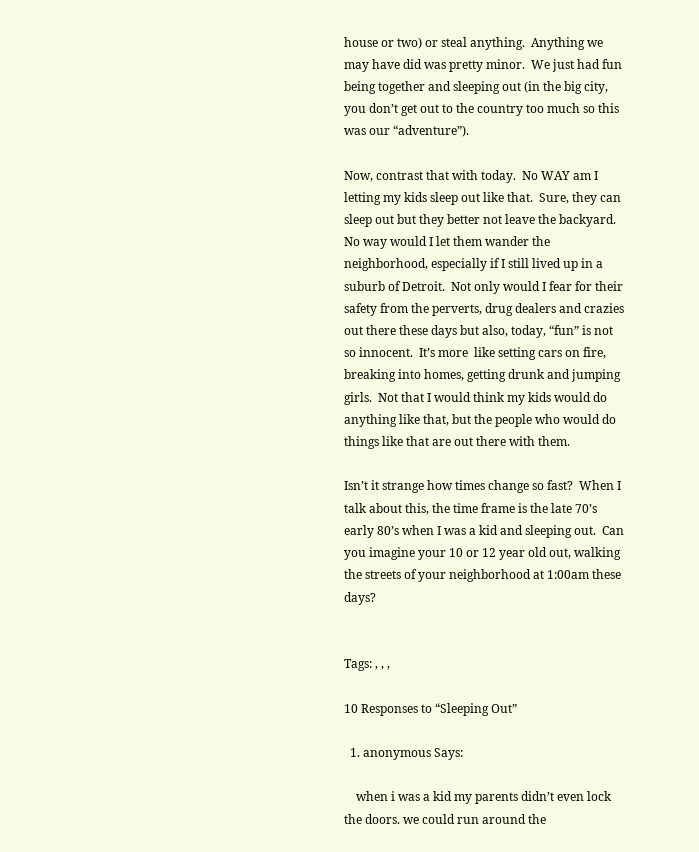house or two) or steal anything.  Anything we may have did was pretty minor.  We just had fun being together and sleeping out (in the big city, you don’t get out to the country too much so this was our “adventure”).

Now, contrast that with today.  No WAY am I letting my kids sleep out like that.  Sure, they can sleep out but they better not leave the backyard.  No way would I let them wander the neighborhood, especially if I still lived up in a suburb of Detroit.  Not only would I fear for their safety from the perverts, drug dealers and crazies out there these days but also, today, “fun” is not so innocent.  It’s more  like setting cars on fire, breaking into homes, getting drunk and jumping girls.  Not that I would think my kids would do anything like that, but the people who would do things like that are out there with them.

Isn’t it strange how times change so fast?  When I talk about this, the time frame is the late 70’s early 80’s when I was a kid and sleeping out.  Can you imagine your 10 or 12 year old out, walking the streets of your neighborhood at 1:00am these days?


Tags: , , ,

10 Responses to “Sleeping Out”

  1. anonymous Says:

    when i was a kid my parents didn’t even lock the doors. we could run around the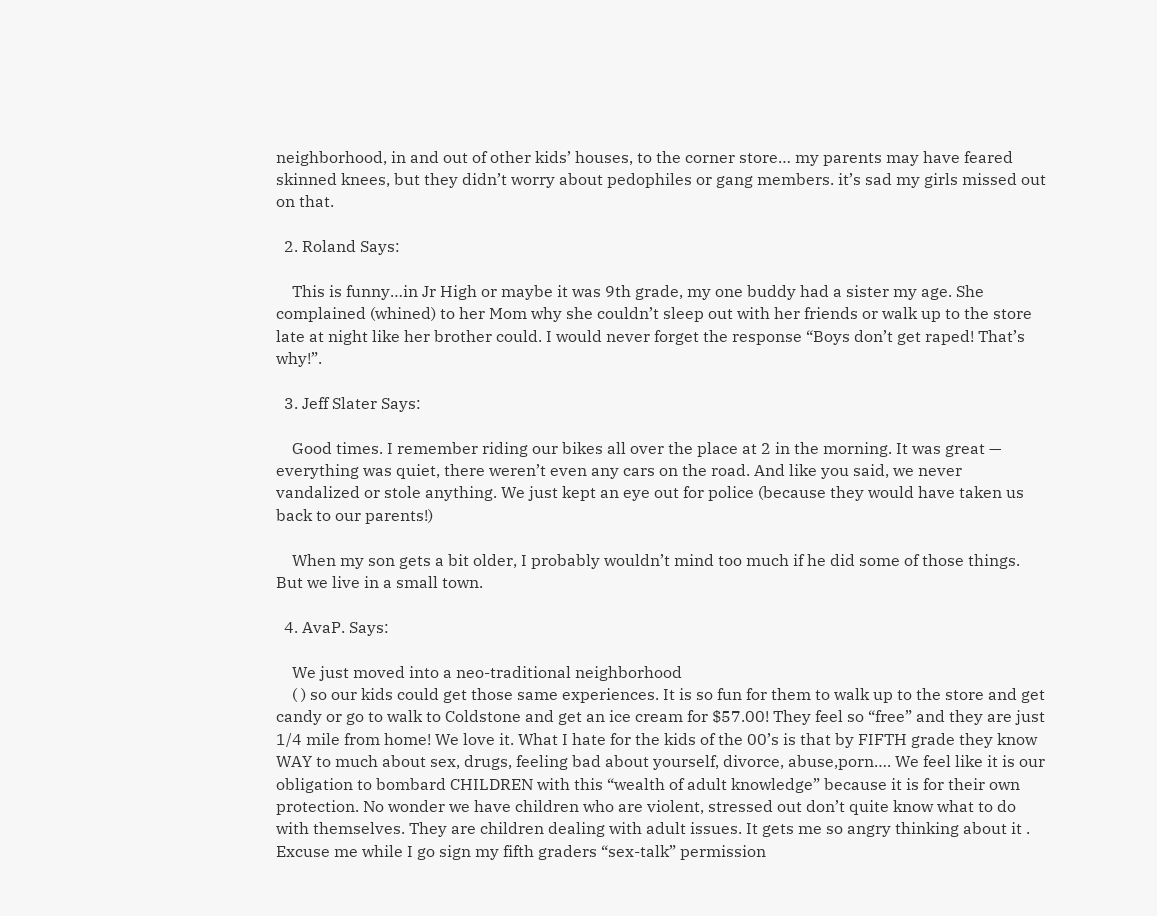neighborhood, in and out of other kids’ houses, to the corner store… my parents may have feared skinned knees, but they didn’t worry about pedophiles or gang members. it’s sad my girls missed out on that.

  2. Roland Says:

    This is funny…in Jr High or maybe it was 9th grade, my one buddy had a sister my age. She complained (whined) to her Mom why she couldn’t sleep out with her friends or walk up to the store late at night like her brother could. I would never forget the response “Boys don’t get raped! That’s why!”.

  3. Jeff Slater Says:

    Good times. I remember riding our bikes all over the place at 2 in the morning. It was great — everything was quiet, there weren’t even any cars on the road. And like you said, we never vandalized or stole anything. We just kept an eye out for police (because they would have taken us back to our parents!)

    When my son gets a bit older, I probably wouldn’t mind too much if he did some of those things. But we live in a small town.

  4. AvaP. Says:

    We just moved into a neo-traditional neighborhood
    ( ) so our kids could get those same experiences. It is so fun for them to walk up to the store and get candy or go to walk to Coldstone and get an ice cream for $57.00! They feel so “free” and they are just 1/4 mile from home! We love it. What I hate for the kids of the 00’s is that by FIFTH grade they know WAY to much about sex, drugs, feeling bad about yourself, divorce, abuse,porn…. We feel like it is our obligation to bombard CHILDREN with this “wealth of adult knowledge” because it is for their own protection. No wonder we have children who are violent, stressed out don’t quite know what to do with themselves. They are children dealing with adult issues. It gets me so angry thinking about it . Excuse me while I go sign my fifth graders “sex-talk” permission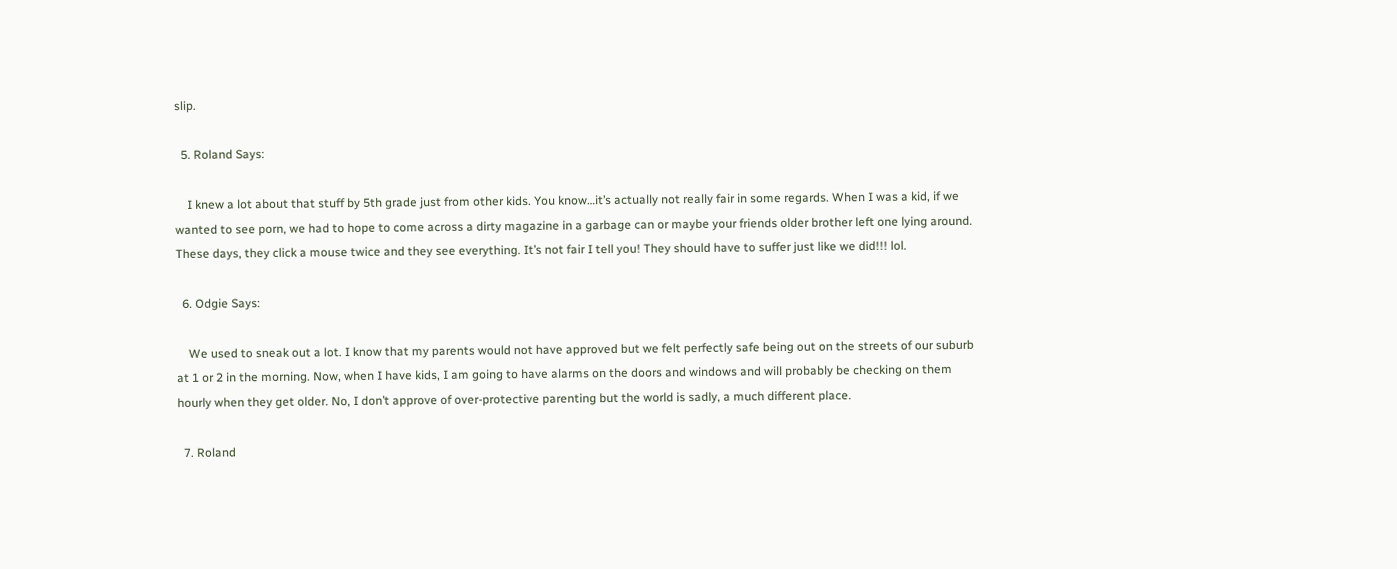slip.

  5. Roland Says:

    I knew a lot about that stuff by 5th grade just from other kids. You know…it’s actually not really fair in some regards. When I was a kid, if we wanted to see porn, we had to hope to come across a dirty magazine in a garbage can or maybe your friends older brother left one lying around. These days, they click a mouse twice and they see everything. It’s not fair I tell you! They should have to suffer just like we did!!! lol.

  6. Odgie Says:

    We used to sneak out a lot. I know that my parents would not have approved but we felt perfectly safe being out on the streets of our suburb at 1 or 2 in the morning. Now, when I have kids, I am going to have alarms on the doors and windows and will probably be checking on them hourly when they get older. No, I don’t approve of over-protective parenting but the world is sadly, a much different place.

  7. Roland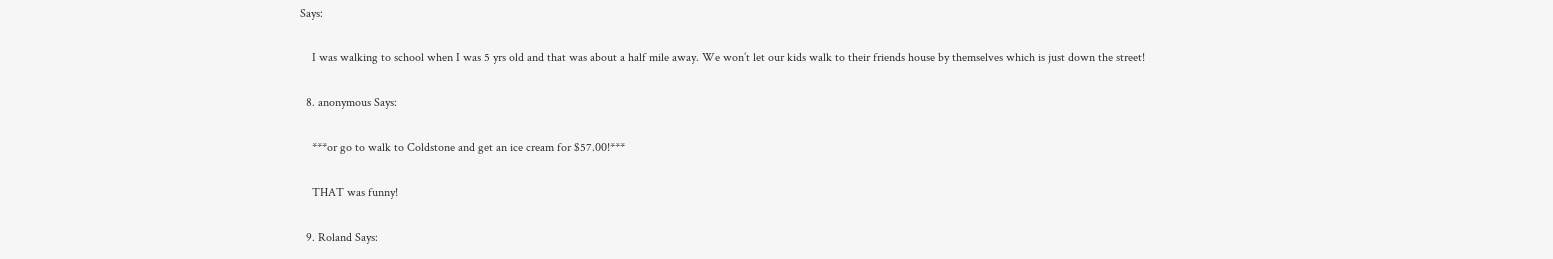Says:

    I was walking to school when I was 5 yrs old and that was about a half mile away. We won’t let our kids walk to their friends house by themselves which is just down the street!

  8. anonymous Says:

    ***or go to walk to Coldstone and get an ice cream for $57.00!***

    THAT was funny!

  9. Roland Says: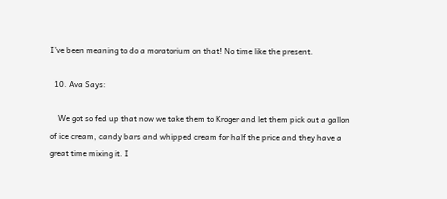I’ve been meaning to do a moratorium on that! No time like the present.

  10. Ava Says:

    We got so fed up that now we take them to Kroger and let them pick out a gallon of ice cream, candy bars and whipped cream for half the price and they have a great time mixing it. I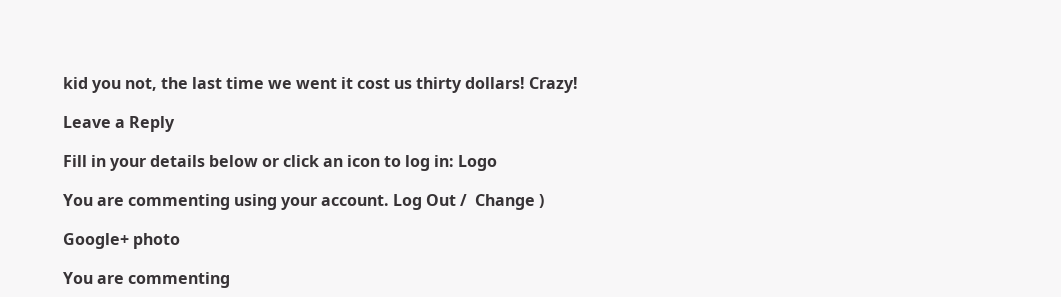kid you not, the last time we went it cost us thirty dollars! Crazy!

Leave a Reply

Fill in your details below or click an icon to log in: Logo

You are commenting using your account. Log Out /  Change )

Google+ photo

You are commenting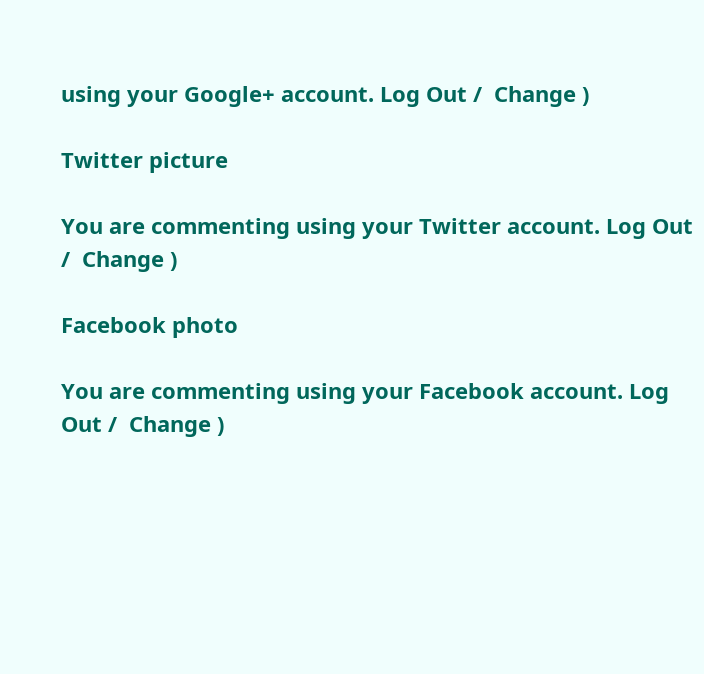using your Google+ account. Log Out /  Change )

Twitter picture

You are commenting using your Twitter account. Log Out /  Change )

Facebook photo

You are commenting using your Facebook account. Log Out /  Change )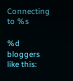Connecting to %s

%d bloggers like this: